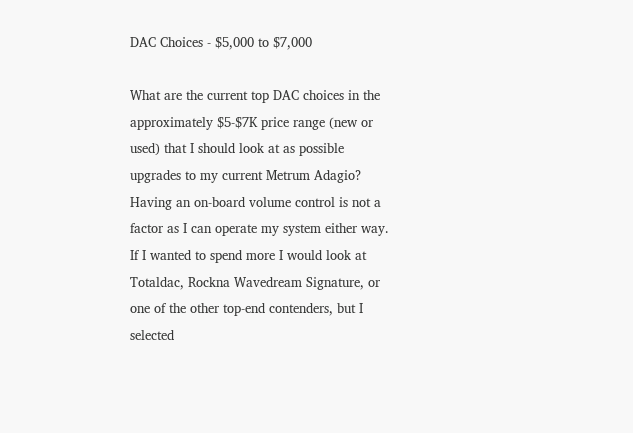DAC Choices - $5,000 to $7,000

What are the current top DAC choices in the approximately $5-$7K price range (new or used) that I should look at as possible upgrades to my current Metrum Adagio?  Having an on-board volume control is not a factor as I can operate my system either way.   If I wanted to spend more I would look at Totaldac, Rockna Wavedream Signature, or one of the other top-end contenders, but I selected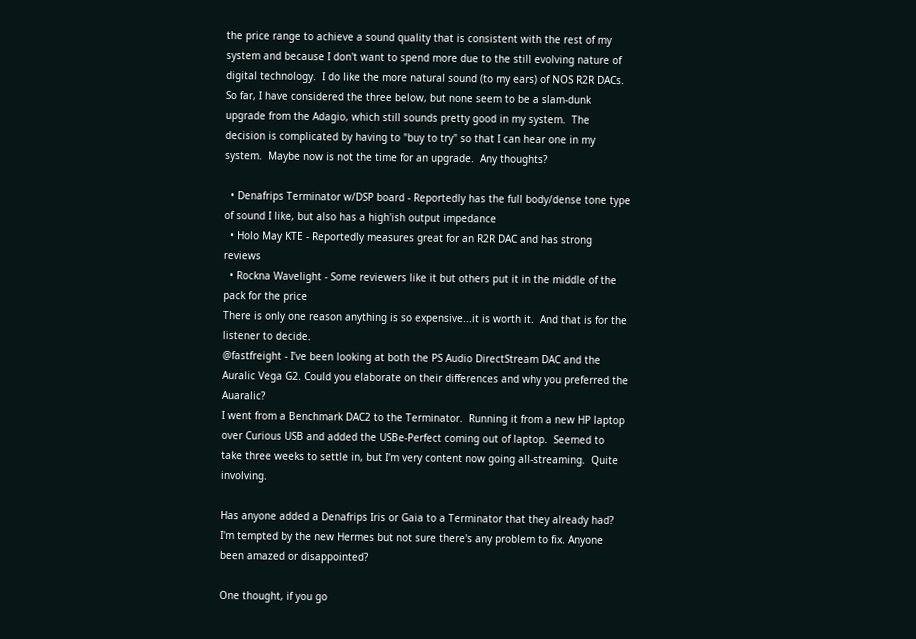the price range to achieve a sound quality that is consistent with the rest of my system and because I don't want to spend more due to the still evolving nature of digital technology.  I do like the more natural sound (to my ears) of NOS R2R DACs.  So far, I have considered the three below, but none seem to be a slam-dunk upgrade from the Adagio, which still sounds pretty good in my system.  The decision is complicated by having to "buy to try" so that I can hear one in my system.  Maybe now is not the time for an upgrade.  Any thoughts?

  • Denafrips Terminator w/DSP board - Reportedly has the full body/dense tone type of sound I like, but also has a high'ish output impedance
  • Holo May KTE - Reportedly measures great for an R2R DAC and has strong reviews
  • Rockna Wavelight - Some reviewers like it but others put it in the middle of the pack for the price
There is only one reason anything is so expensive...it is worth it.  And that is for the listener to decide.
@fastfreight - I’ve been looking at both the PS Audio DirectStream DAC and the Auralic Vega G2. Could you elaborate on their differences and why you preferred the Auaralic?
I went from a Benchmark DAC2 to the Terminator.  Running it from a new HP laptop over Curious USB and added the USBe-Perfect coming out of laptop.  Seemed to take three weeks to settle in, but I'm very content now going all-streaming.  Quite involving.

Has anyone added a Denafrips Iris or Gaia to a Terminator that they already had? I'm tempted by the new Hermes but not sure there's any problem to fix. Anyone been amazed or disappointed?

One thought, if you go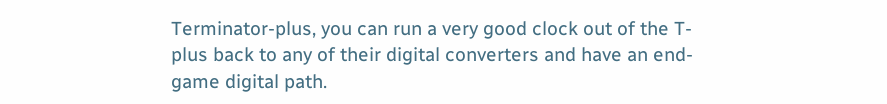Terminator-plus, you can run a very good clock out of the T-plus back to any of their digital converters and have an end-game digital path.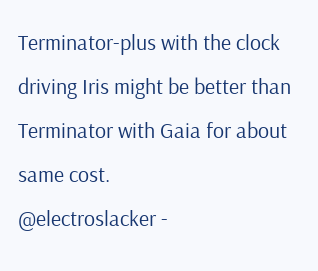Terminator-plus with the clock driving Iris might be better than Terminator with Gaia for about same cost.
@electroslacker -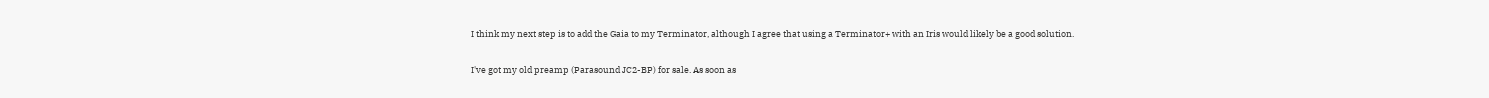I think my next step is to add the Gaia to my Terminator, although I agree that using a Terminator+ with an Iris would likely be a good solution.

I've got my old preamp (Parasound JC2-BP) for sale. As soon as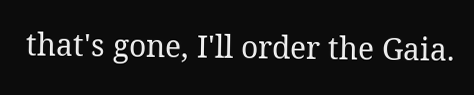that's gone, I'll order the Gaia.